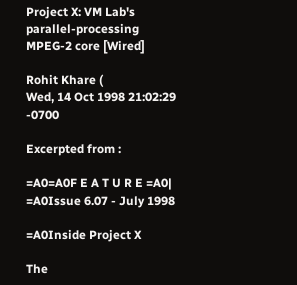Project X: VM Lab's parallel-processing MPEG-2 core [Wired]

Rohit Khare (
Wed, 14 Oct 1998 21:02:29 -0700

Excerpted from :

=A0=A0F E A T U R E =A0| =A0Issue 6.07 - July 1998

=A0Inside Project X

The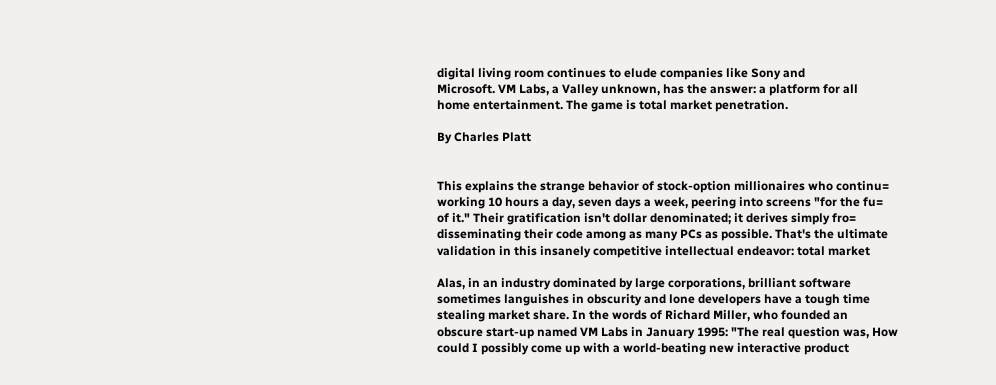digital living room continues to elude companies like Sony and
Microsoft. VM Labs, a Valley unknown, has the answer: a platform for all
home entertainment. The game is total market penetration.

By Charles Platt


This explains the strange behavior of stock-option millionaires who continu=
working 10 hours a day, seven days a week, peering into screens "for the fu=
of it." Their gratification isn't dollar denominated; it derives simply fro=
disseminating their code among as many PCs as possible. That's the ultimate
validation in this insanely competitive intellectual endeavor: total market

Alas, in an industry dominated by large corporations, brilliant software
sometimes languishes in obscurity and lone developers have a tough time
stealing market share. In the words of Richard Miller, who founded an
obscure start-up named VM Labs in January 1995: "The real question was, How
could I possibly come up with a world-beating new interactive product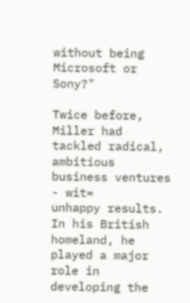without being Microsoft or Sony?"

Twice before, Miller had tackled radical, ambitious business ventures - wit=
unhappy results. In his British homeland, he played a major role in
developing the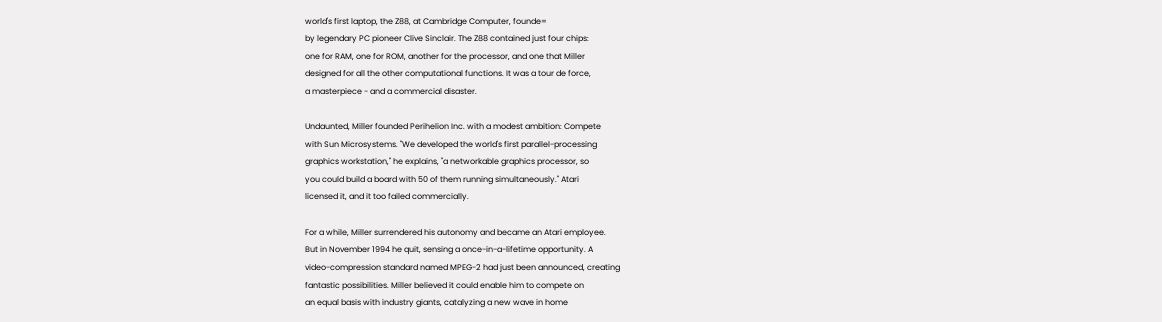world's first laptop, the Z88, at Cambridge Computer, founde=
by legendary PC pioneer Clive Sinclair. The Z88 contained just four chips:
one for RAM, one for ROM, another for the processor, and one that Miller
designed for all the other computational functions. It was a tour de force,
a masterpiece - and a commercial disaster.

Undaunted, Miller founded Perihelion Inc. with a modest ambition: Compete
with Sun Microsystems. "We developed the world's first parallel-processing
graphics workstation," he explains, "a networkable graphics processor, so
you could build a board with 50 of them running simultaneously." Atari
licensed it, and it too failed commercially.

For a while, Miller surrendered his autonomy and became an Atari employee.
But in November 1994 he quit, sensing a once-in-a-lifetime opportunity. A
video-compression standard named MPEG-2 had just been announced, creating
fantastic possibilities. Miller believed it could enable him to compete on
an equal basis with industry giants, catalyzing a new wave in home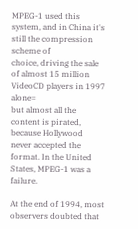MPEG-1 used this system, and in China it's still the compression scheme of
choice, driving the sale of almost 15 million VideoCD players in 1997 alone=
but almost all the content is pirated, because Hollywood never accepted the
format. In the United States, MPEG-1 was a failure.

At the end of 1994, most observers doubted that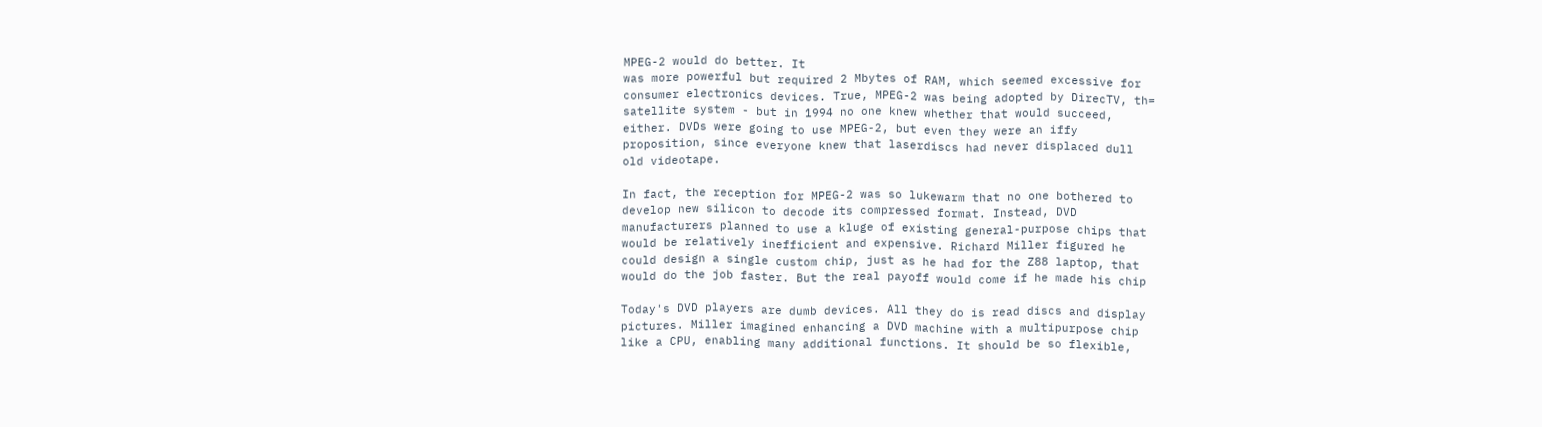MPEG-2 would do better. It
was more powerful but required 2 Mbytes of RAM, which seemed excessive for
consumer electronics devices. True, MPEG-2 was being adopted by DirecTV, th=
satellite system - but in 1994 no one knew whether that would succeed,
either. DVDs were going to use MPEG-2, but even they were an iffy
proposition, since everyone knew that laserdiscs had never displaced dull
old videotape.

In fact, the reception for MPEG-2 was so lukewarm that no one bothered to
develop new silicon to decode its compressed format. Instead, DVD
manufacturers planned to use a kluge of existing general-purpose chips that
would be relatively inefficient and expensive. Richard Miller figured he
could design a single custom chip, just as he had for the Z88 laptop, that
would do the job faster. But the real payoff would come if he made his chip

Today's DVD players are dumb devices. All they do is read discs and display
pictures. Miller imagined enhancing a DVD machine with a multipurpose chip
like a CPU, enabling many additional functions. It should be so flexible,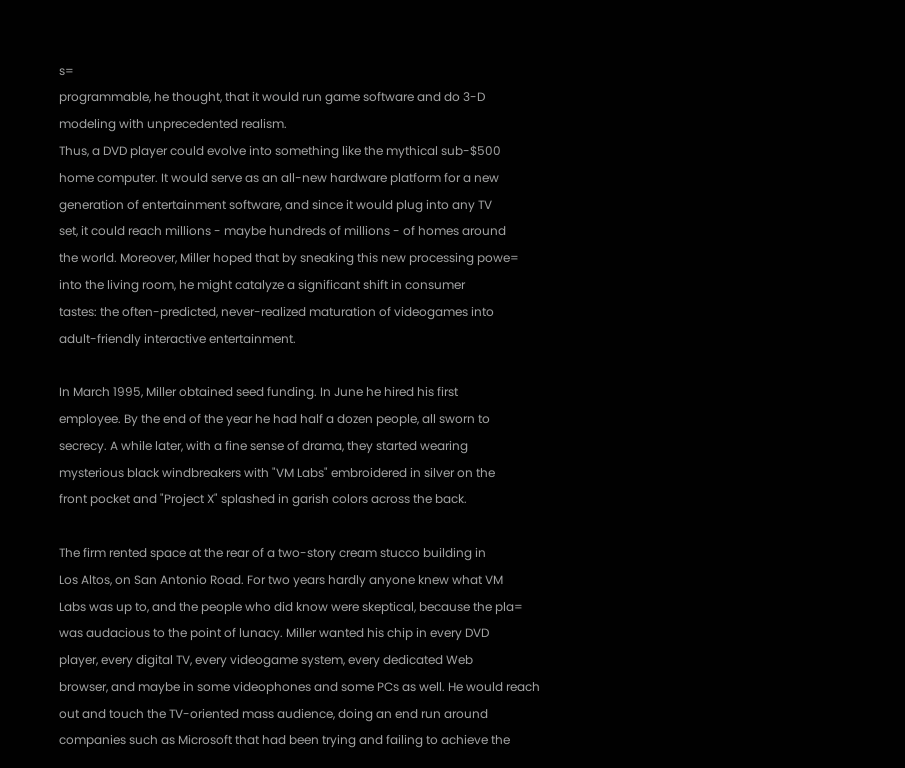s=
programmable, he thought, that it would run game software and do 3-D
modeling with unprecedented realism.
Thus, a DVD player could evolve into something like the mythical sub-$500
home computer. It would serve as an all-new hardware platform for a new
generation of entertainment software, and since it would plug into any TV
set, it could reach millions - maybe hundreds of millions - of homes around
the world. Moreover, Miller hoped that by sneaking this new processing powe=
into the living room, he might catalyze a significant shift in consumer
tastes: the often-predicted, never-realized maturation of videogames into
adult-friendly interactive entertainment.

In March 1995, Miller obtained seed funding. In June he hired his first
employee. By the end of the year he had half a dozen people, all sworn to
secrecy. A while later, with a fine sense of drama, they started wearing
mysterious black windbreakers with "VM Labs" embroidered in silver on the
front pocket and "Project X" splashed in garish colors across the back.

The firm rented space at the rear of a two-story cream stucco building in
Los Altos, on San Antonio Road. For two years hardly anyone knew what VM
Labs was up to, and the people who did know were skeptical, because the pla=
was audacious to the point of lunacy. Miller wanted his chip in every DVD
player, every digital TV, every videogame system, every dedicated Web
browser, and maybe in some videophones and some PCs as well. He would reach
out and touch the TV-oriented mass audience, doing an end run around
companies such as Microsoft that had been trying and failing to achieve the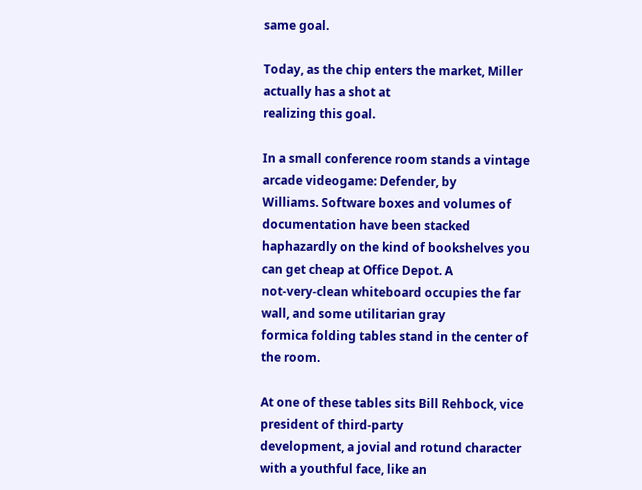same goal.

Today, as the chip enters the market, Miller actually has a shot at
realizing this goal.

In a small conference room stands a vintage arcade videogame: Defender, by
Williams. Software boxes and volumes of documentation have been stacked
haphazardly on the kind of bookshelves you can get cheap at Office Depot. A
not-very-clean whiteboard occupies the far wall, and some utilitarian gray
formica folding tables stand in the center of the room.

At one of these tables sits Bill Rehbock, vice president of third-party
development, a jovial and rotund character with a youthful face, like an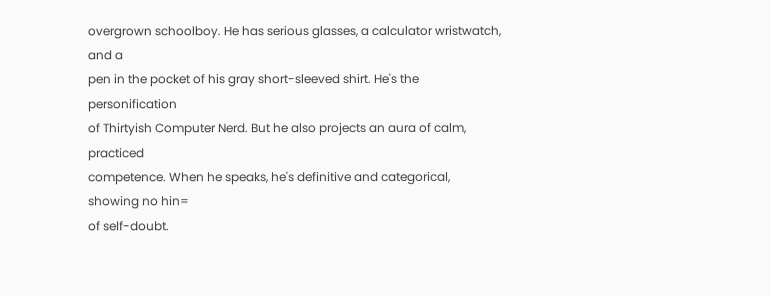overgrown schoolboy. He has serious glasses, a calculator wristwatch, and a
pen in the pocket of his gray short-sleeved shirt. He's the personification
of Thirtyish Computer Nerd. But he also projects an aura of calm, practiced
competence. When he speaks, he's definitive and categorical, showing no hin=
of self-doubt.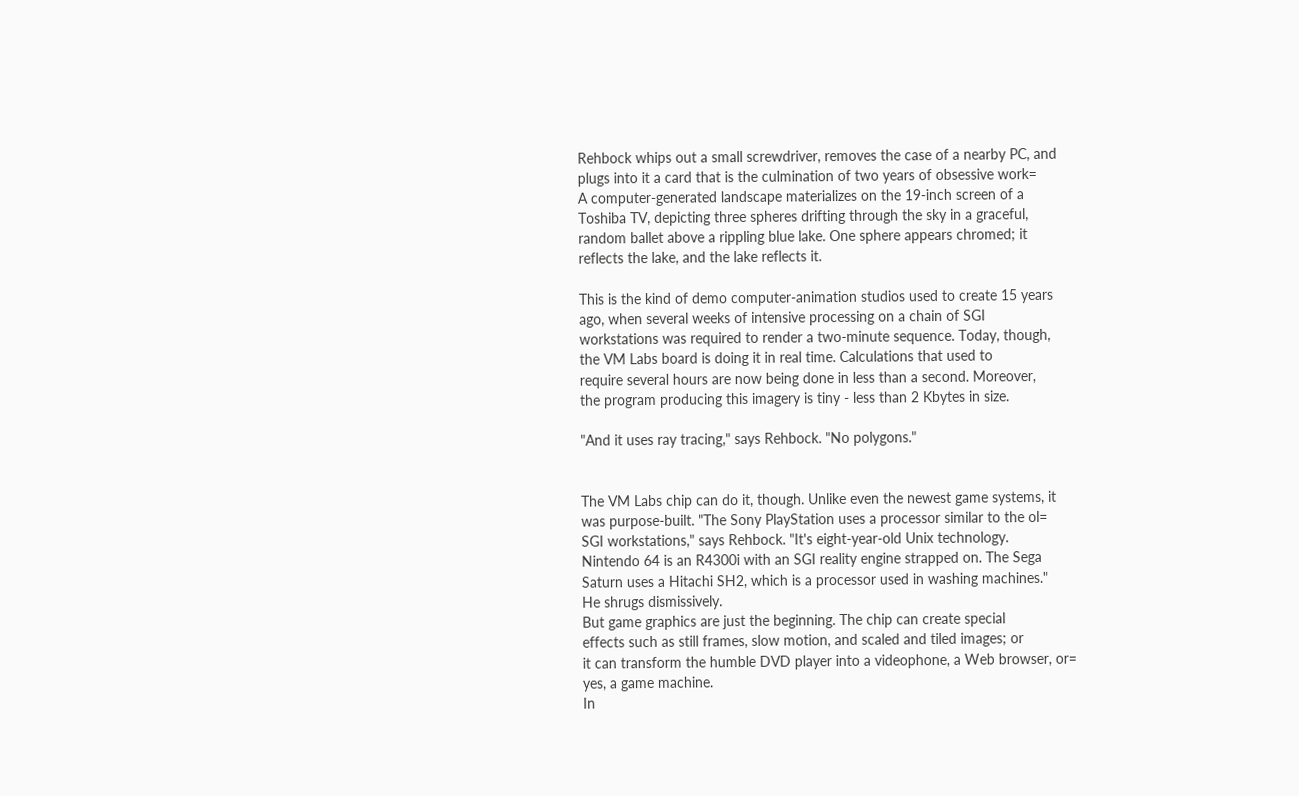Rehbock whips out a small screwdriver, removes the case of a nearby PC, and
plugs into it a card that is the culmination of two years of obsessive work=
A computer-generated landscape materializes on the 19-inch screen of a
Toshiba TV, depicting three spheres drifting through the sky in a graceful,
random ballet above a rippling blue lake. One sphere appears chromed; it
reflects the lake, and the lake reflects it.

This is the kind of demo computer-animation studios used to create 15 years
ago, when several weeks of intensive processing on a chain of SGI
workstations was required to render a two-minute sequence. Today, though,
the VM Labs board is doing it in real time. Calculations that used to
require several hours are now being done in less than a second. Moreover,
the program producing this imagery is tiny - less than 2 Kbytes in size.

"And it uses ray tracing," says Rehbock. "No polygons."


The VM Labs chip can do it, though. Unlike even the newest game systems, it
was purpose-built. "The Sony PlayStation uses a processor similar to the ol=
SGI workstations," says Rehbock. "It's eight-year-old Unix technology.
Nintendo 64 is an R4300i with an SGI reality engine strapped on. The Sega
Saturn uses a Hitachi SH2, which is a processor used in washing machines."
He shrugs dismissively.
But game graphics are just the beginning. The chip can create special
effects such as still frames, slow motion, and scaled and tiled images; or
it can transform the humble DVD player into a videophone, a Web browser, or=
yes, a game machine.
In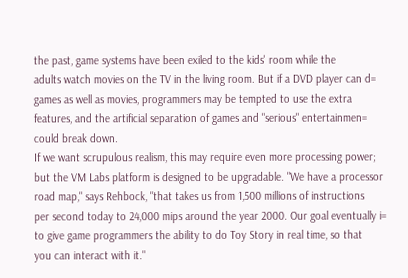the past, game systems have been exiled to the kids' room while the
adults watch movies on the TV in the living room. But if a DVD player can d=
games as well as movies, programmers may be tempted to use the extra
features, and the artificial separation of games and "serious" entertainmen=
could break down.
If we want scrupulous realism, this may require even more processing power;
but the VM Labs platform is designed to be upgradable. "We have a processor
road map," says Rehbock, "that takes us from 1,500 millions of instructions
per second today to 24,000 mips around the year 2000. Our goal eventually i=
to give game programmers the ability to do Toy Story in real time, so that
you can interact with it."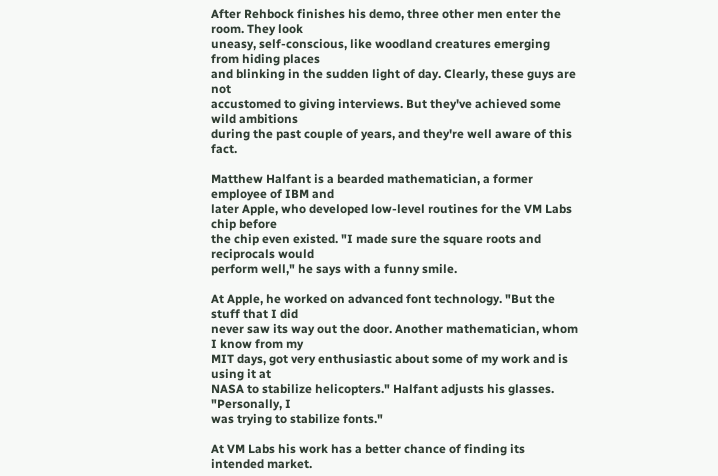After Rehbock finishes his demo, three other men enter the room. They look
uneasy, self-conscious, like woodland creatures emerging from hiding places
and blinking in the sudden light of day. Clearly, these guys are not
accustomed to giving interviews. But they've achieved some wild ambitions
during the past couple of years, and they're well aware of this fact.

Matthew Halfant is a bearded mathematician, a former employee of IBM and
later Apple, who developed low-level routines for the VM Labs chip before
the chip even existed. "I made sure the square roots and reciprocals would
perform well," he says with a funny smile.

At Apple, he worked on advanced font technology. "But the stuff that I did
never saw its way out the door. Another mathematician, whom I know from my
MIT days, got very enthusiastic about some of my work and is using it at
NASA to stabilize helicopters." Halfant adjusts his glasses. "Personally, I
was trying to stabilize fonts."

At VM Labs his work has a better chance of finding its intended market.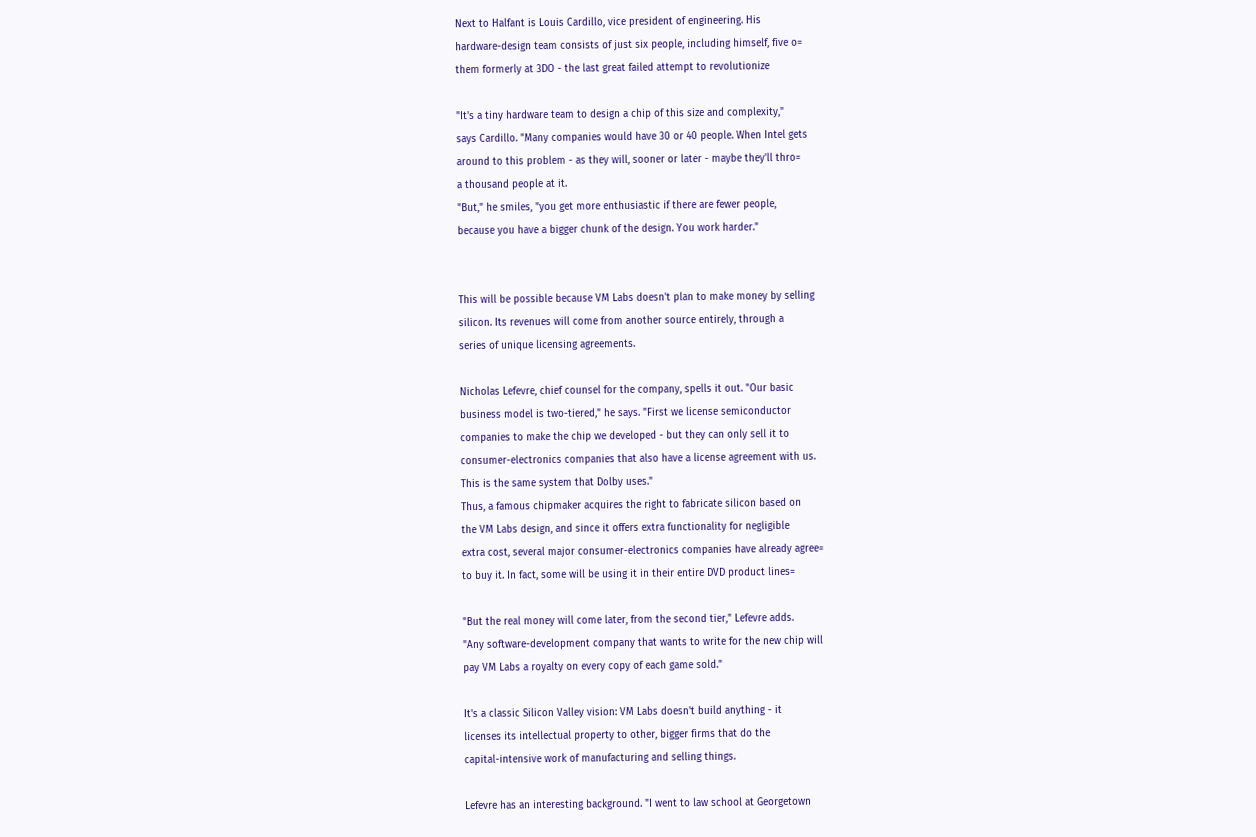Next to Halfant is Louis Cardillo, vice president of engineering. His
hardware-design team consists of just six people, including himself, five o=
them formerly at 3DO - the last great failed attempt to revolutionize

"It's a tiny hardware team to design a chip of this size and complexity,"
says Cardillo. "Many companies would have 30 or 40 people. When Intel gets
around to this problem - as they will, sooner or later - maybe they'll thro=
a thousand people at it.
"But," he smiles, "you get more enthusiastic if there are fewer people,
because you have a bigger chunk of the design. You work harder."


This will be possible because VM Labs doesn't plan to make money by selling
silicon. Its revenues will come from another source entirely, through a
series of unique licensing agreements.

Nicholas Lefevre, chief counsel for the company, spells it out. "Our basic
business model is two-tiered," he says. "First we license semiconductor
companies to make the chip we developed - but they can only sell it to
consumer-electronics companies that also have a license agreement with us.
This is the same system that Dolby uses."
Thus, a famous chipmaker acquires the right to fabricate silicon based on
the VM Labs design, and since it offers extra functionality for negligible
extra cost, several major consumer-electronics companies have already agree=
to buy it. In fact, some will be using it in their entire DVD product lines=

"But the real money will come later, from the second tier," Lefevre adds.
"Any software-development company that wants to write for the new chip will
pay VM Labs a royalty on every copy of each game sold."

It's a classic Silicon Valley vision: VM Labs doesn't build anything - it
licenses its intellectual property to other, bigger firms that do the
capital-intensive work of manufacturing and selling things.

Lefevre has an interesting background. "I went to law school at Georgetown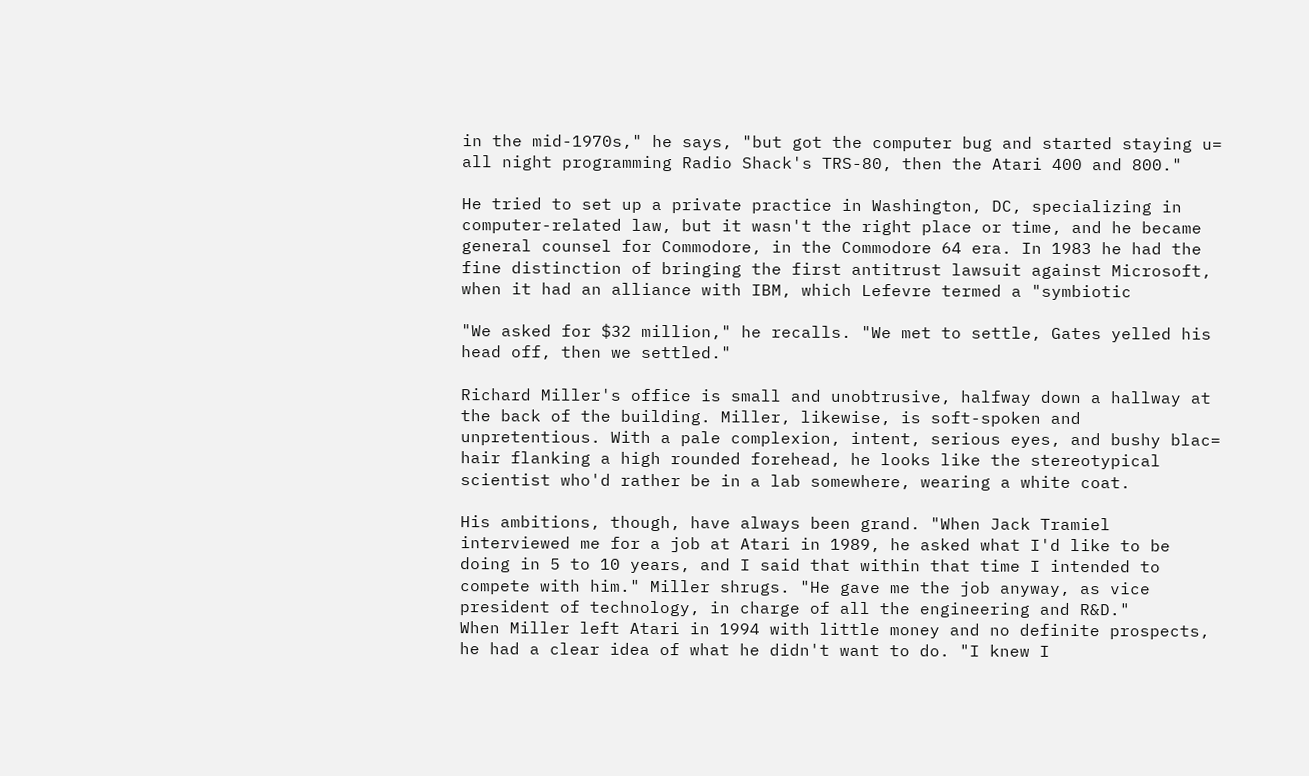in the mid-1970s," he says, "but got the computer bug and started staying u=
all night programming Radio Shack's TRS-80, then the Atari 400 and 800."

He tried to set up a private practice in Washington, DC, specializing in
computer-related law, but it wasn't the right place or time, and he became
general counsel for Commodore, in the Commodore 64 era. In 1983 he had the
fine distinction of bringing the first antitrust lawsuit against Microsoft,
when it had an alliance with IBM, which Lefevre termed a "symbiotic

"We asked for $32 million," he recalls. "We met to settle, Gates yelled his
head off, then we settled."

Richard Miller's office is small and unobtrusive, halfway down a hallway at
the back of the building. Miller, likewise, is soft-spoken and
unpretentious. With a pale complexion, intent, serious eyes, and bushy blac=
hair flanking a high rounded forehead, he looks like the stereotypical
scientist who'd rather be in a lab somewhere, wearing a white coat.

His ambitions, though, have always been grand. "When Jack Tramiel
interviewed me for a job at Atari in 1989, he asked what I'd like to be
doing in 5 to 10 years, and I said that within that time I intended to
compete with him." Miller shrugs. "He gave me the job anyway, as vice
president of technology, in charge of all the engineering and R&D."
When Miller left Atari in 1994 with little money and no definite prospects,
he had a clear idea of what he didn't want to do. "I knew I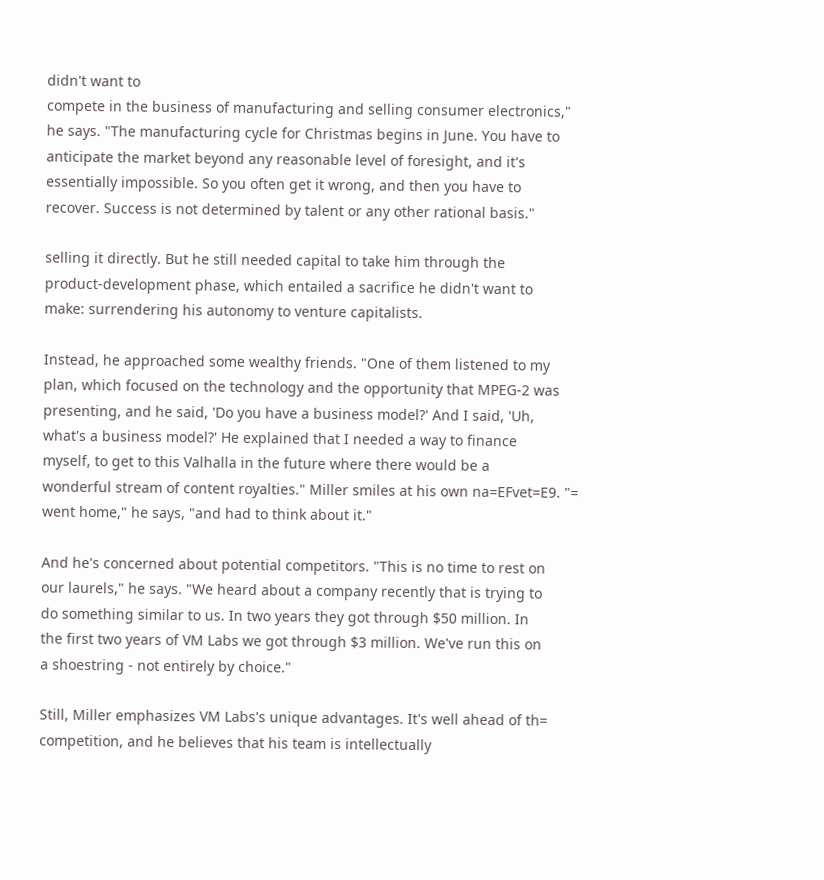didn't want to
compete in the business of manufacturing and selling consumer electronics,"
he says. "The manufacturing cycle for Christmas begins in June. You have to
anticipate the market beyond any reasonable level of foresight, and it's
essentially impossible. So you often get it wrong, and then you have to
recover. Success is not determined by talent or any other rational basis."

selling it directly. But he still needed capital to take him through the
product-development phase, which entailed a sacrifice he didn't want to
make: surrendering his autonomy to venture capitalists.

Instead, he approached some wealthy friends. "One of them listened to my
plan, which focused on the technology and the opportunity that MPEG-2 was
presenting, and he said, 'Do you have a business model?' And I said, 'Uh,
what's a business model?' He explained that I needed a way to finance
myself, to get to this Valhalla in the future where there would be a
wonderful stream of content royalties." Miller smiles at his own na=EFvet=E9. "=
went home," he says, "and had to think about it."

And he's concerned about potential competitors. "This is no time to rest on
our laurels," he says. "We heard about a company recently that is trying to
do something similar to us. In two years they got through $50 million. In
the first two years of VM Labs we got through $3 million. We've run this on
a shoestring - not entirely by choice."

Still, Miller emphasizes VM Labs's unique advantages. It's well ahead of th=
competition, and he believes that his team is intellectually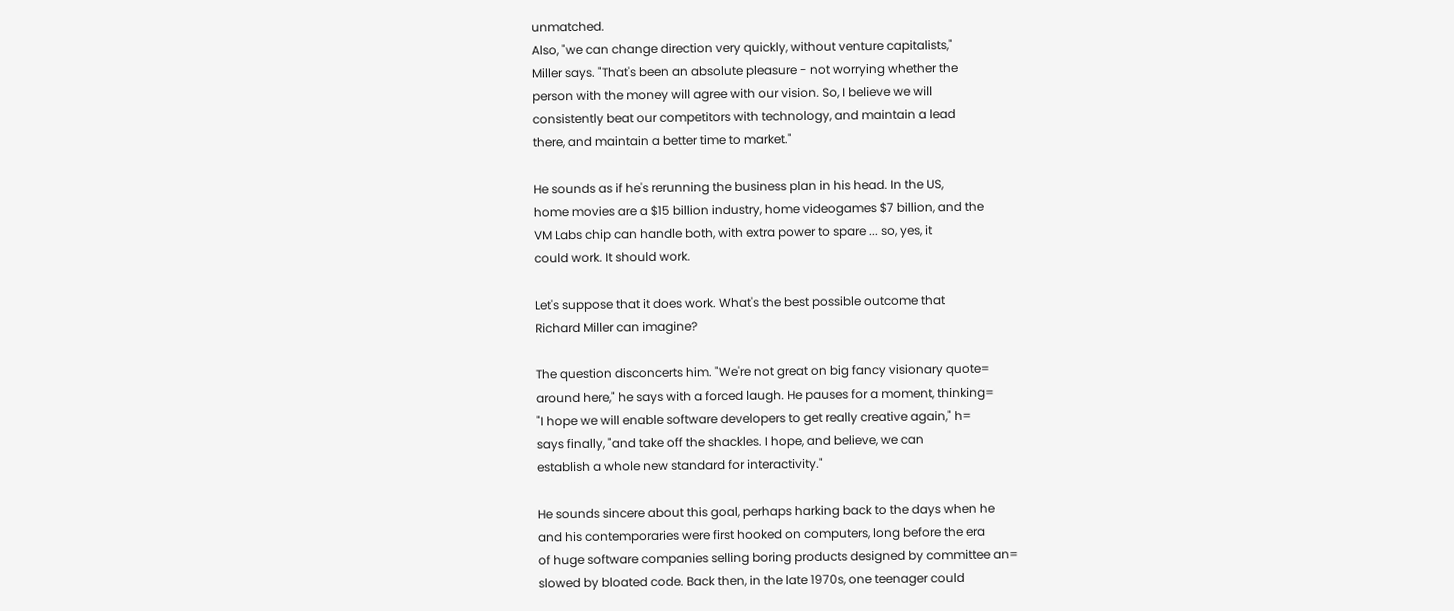unmatched.
Also, "we can change direction very quickly, without venture capitalists,"
Miller says. "That's been an absolute pleasure - not worrying whether the
person with the money will agree with our vision. So, I believe we will
consistently beat our competitors with technology, and maintain a lead
there, and maintain a better time to market."

He sounds as if he's rerunning the business plan in his head. In the US,
home movies are a $15 billion industry, home videogames $7 billion, and the
VM Labs chip can handle both, with extra power to spare ... so, yes, it
could work. It should work.

Let's suppose that it does work. What's the best possible outcome that
Richard Miller can imagine?

The question disconcerts him. "We're not great on big fancy visionary quote=
around here," he says with a forced laugh. He pauses for a moment, thinking=
"I hope we will enable software developers to get really creative again," h=
says finally, "and take off the shackles. I hope, and believe, we can
establish a whole new standard for interactivity."

He sounds sincere about this goal, perhaps harking back to the days when he
and his contemporaries were first hooked on computers, long before the era
of huge software companies selling boring products designed by committee an=
slowed by bloated code. Back then, in the late 1970s, one teenager could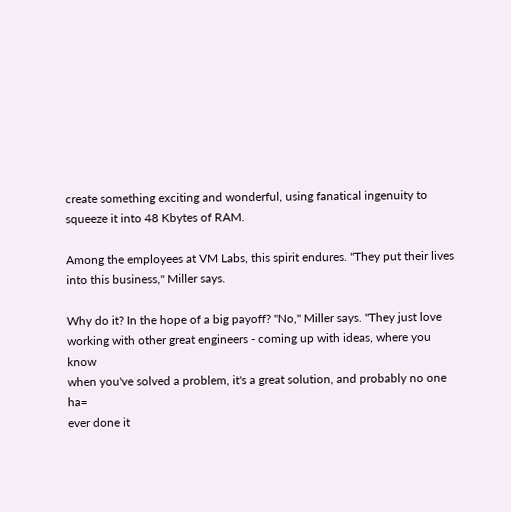create something exciting and wonderful, using fanatical ingenuity to
squeeze it into 48 Kbytes of RAM.

Among the employees at VM Labs, this spirit endures. "They put their lives
into this business," Miller says.

Why do it? In the hope of a big payoff? "No," Miller says. "They just love
working with other great engineers - coming up with ideas, where you know
when you've solved a problem, it's a great solution, and probably no one ha=
ever done it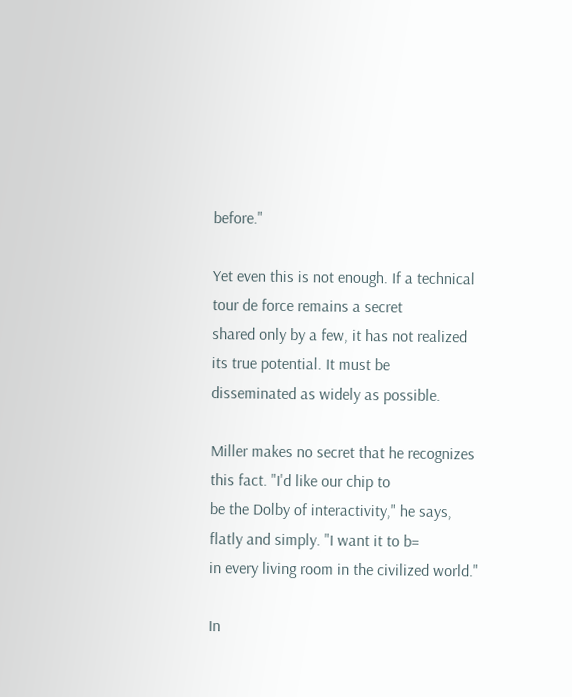before."

Yet even this is not enough. If a technical tour de force remains a secret
shared only by a few, it has not realized its true potential. It must be
disseminated as widely as possible.

Miller makes no secret that he recognizes this fact. "I'd like our chip to
be the Dolby of interactivity," he says, flatly and simply. "I want it to b=
in every living room in the civilized world."

In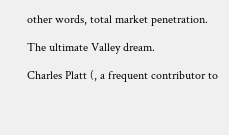other words, total market penetration.

The ultimate Valley dream.

Charles Platt (, a frequent contributor to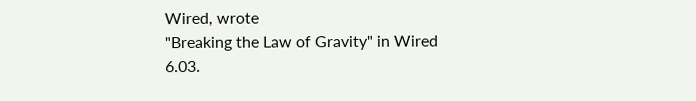Wired, wrote
"Breaking the Law of Gravity" in Wired 6.03.